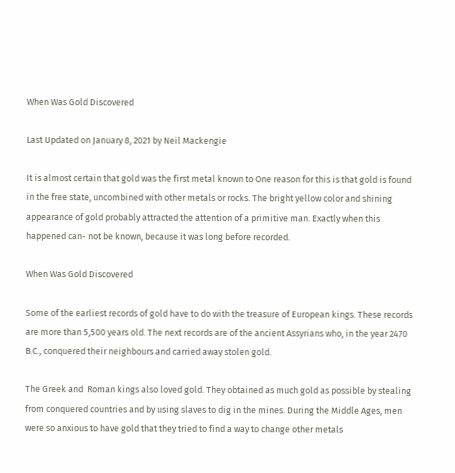When Was Gold Discovered

Last Updated on January 8, 2021 by Neil Mackengie

It is almost certain that gold was the first metal known to One reason for this is that gold is found in the free state, uncombined with other metals or rocks. The bright yellow color and shining appearance of gold probably attracted the attention of a primitive man. Exactly when this happened can- not be known, because it was long before recorded.

When Was Gold Discovered

Some of the earliest records of gold have to do with the treasure of European kings. These records are more than 5,500 years old. The next records are of the ancient Assyrians who, in the year 2470 B.C., conquered their neighbours and carried away stolen gold.

The Greek and  Roman kings also loved gold. They obtained as much gold as possible by stealing from conquered countries and by using slaves to dig in the mines. During the Middle Ages, men were so anxious to have gold that they tried to find a way to change other metals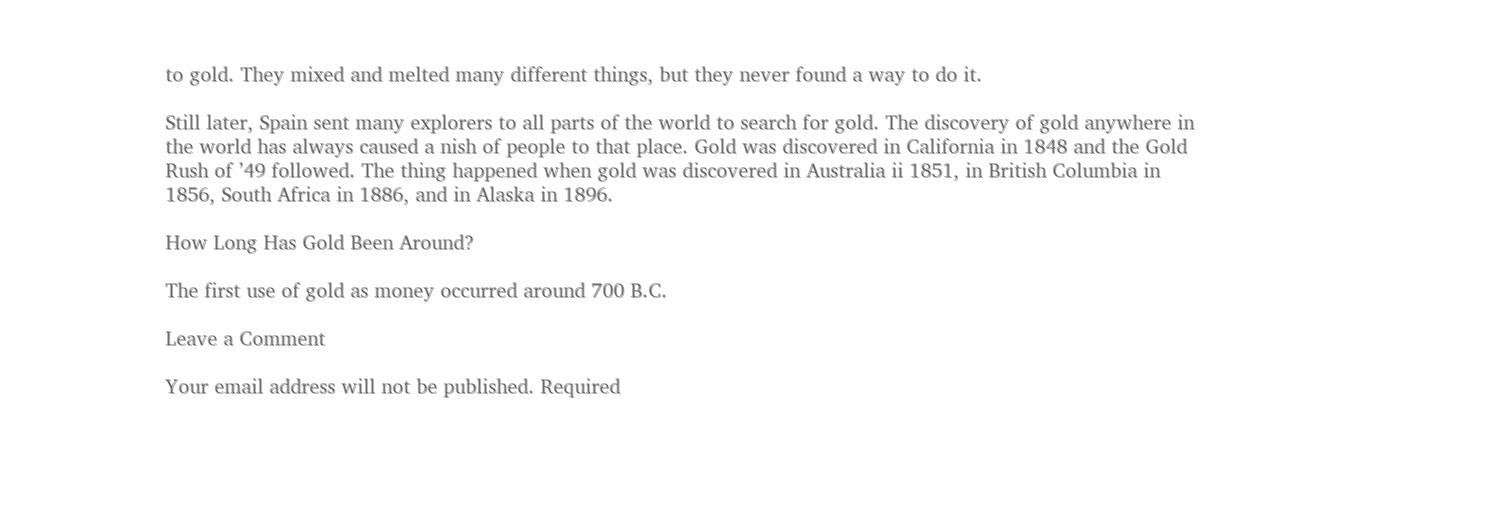to gold. They mixed and melted many different things, but they never found a way to do it.

Still later, Spain sent many explorers to all parts of the world to search for gold. The discovery of gold anywhere in the world has always caused a nish of people to that place. Gold was discovered in California in 1848 and the Gold Rush of ’49 followed. The thing happened when gold was discovered in Australia ii 1851, in British Columbia in 1856, South Africa in 1886, and in Alaska in 1896.

How Long Has Gold Been Around?

The first use of gold as money occurred around 700 B.C.

Leave a Comment

Your email address will not be published. Required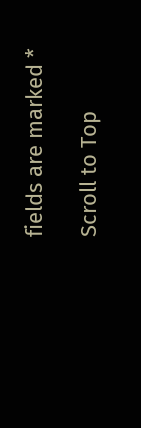fields are marked *

Scroll to Top